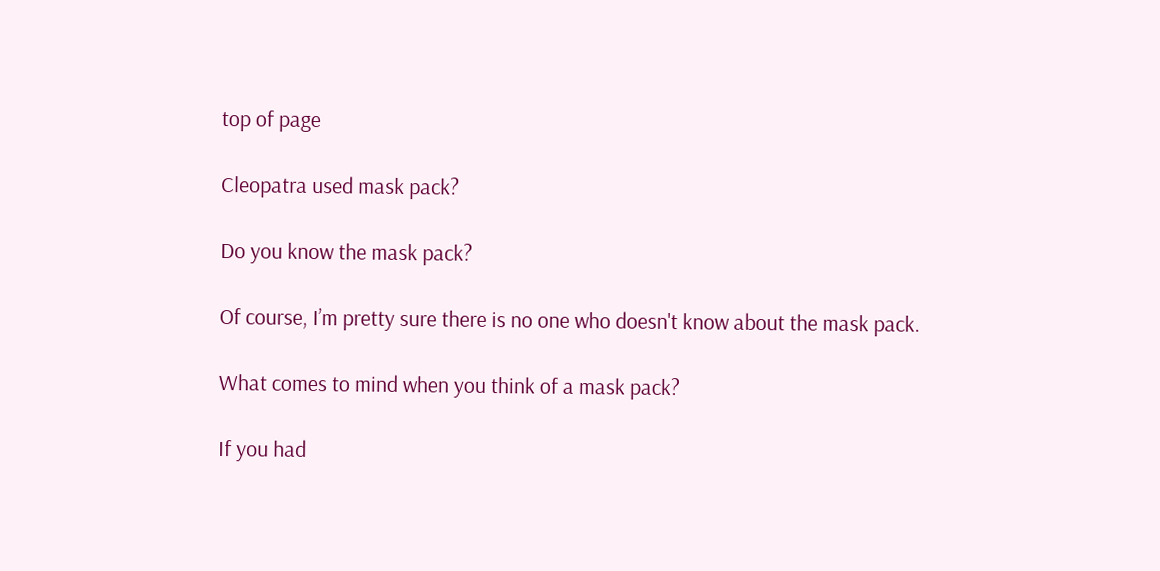top of page

Cleopatra used mask pack?

Do you know the mask pack?

Of course, I’m pretty sure there is no one who doesn't know about the mask pack.

What comes to mind when you think of a mask pack?

If you had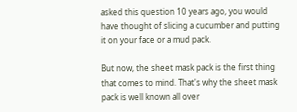asked this question 10 years ago, you would have thought of slicing a cucumber and putting it on your face or a mud pack.

But now, the sheet mask pack is the first thing that comes to mind. That's why the sheet mask pack is well known all over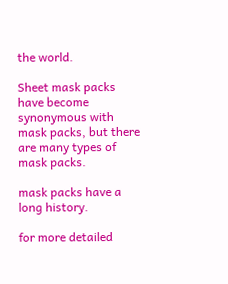the world.

Sheet mask packs have become synonymous with mask packs, but there are many types of mask packs.

mask packs have a long history.

for more detailed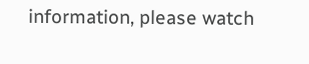information, please watch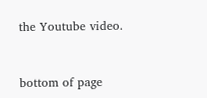the Youtube video.


bottom of page